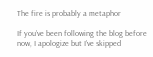The fire is probably a metaphor

If you’ve been following the blog before now, I apologize but I’ve skipped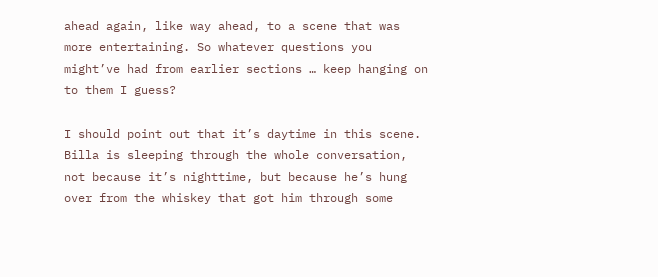ahead again, like way ahead, to a scene that was more entertaining. So whatever questions you might’ve had from earlier sections … keep hanging on to them I guess?

I should point out that it’s daytime in this scene. Billa is sleeping through the whole conversation, not because it’s nighttime, but because he’s hung over from the whiskey that got him through some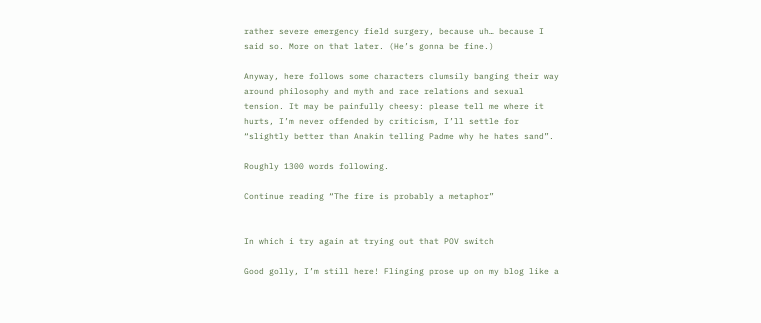rather severe emergency field surgery, because uh… because I said so. More on that later. (He’s gonna be fine.)

Anyway, here follows some characters clumsily banging their way around philosophy and myth and race relations and sexual tension. It may be painfully cheesy: please tell me where it hurts, I’m never offended by criticism, I’ll settle for “slightly better than Anakin telling Padme why he hates sand”.

Roughly 1300 words following.

Continue reading “The fire is probably a metaphor”


In which i try again at trying out that POV switch

Good golly, I’m still here! Flinging prose up on my blog like a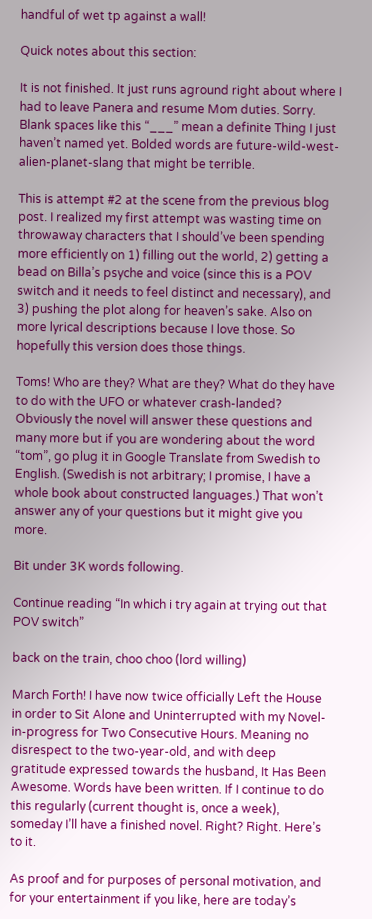handful of wet tp against a wall!

Quick notes about this section:

It is not finished. It just runs aground right about where I had to leave Panera and resume Mom duties. Sorry. Blank spaces like this “___” mean a definite Thing I just haven’t named yet. Bolded words are future-wild-west-alien-planet-slang that might be terrible.

This is attempt #2 at the scene from the previous blog post. I realized my first attempt was wasting time on throwaway characters that I should’ve been spending more efficiently on 1) filling out the world, 2) getting a bead on Billa’s psyche and voice (since this is a POV switch and it needs to feel distinct and necessary), and 3) pushing the plot along for heaven’s sake. Also on more lyrical descriptions because I love those. So hopefully this version does those things.

Toms! Who are they? What are they? What do they have to do with the UFO or whatever crash-landed? Obviously the novel will answer these questions and many more but if you are wondering about the word “tom”, go plug it in Google Translate from Swedish to English. (Swedish is not arbitrary; I promise, I have a whole book about constructed languages.) That won’t answer any of your questions but it might give you more.

Bit under 3K words following.

Continue reading “In which i try again at trying out that POV switch”

back on the train, choo choo (lord willing)

March Forth! I have now twice officially Left the House in order to Sit Alone and Uninterrupted with my Novel-in-progress for Two Consecutive Hours. Meaning no disrespect to the two-year-old, and with deep gratitude expressed towards the husband, It Has Been Awesome. Words have been written. If I continue to do this regularly (current thought is, once a week), someday I’ll have a finished novel. Right? Right. Here’s to it.

As proof and for purposes of personal motivation, and for your entertainment if you like, here are today’s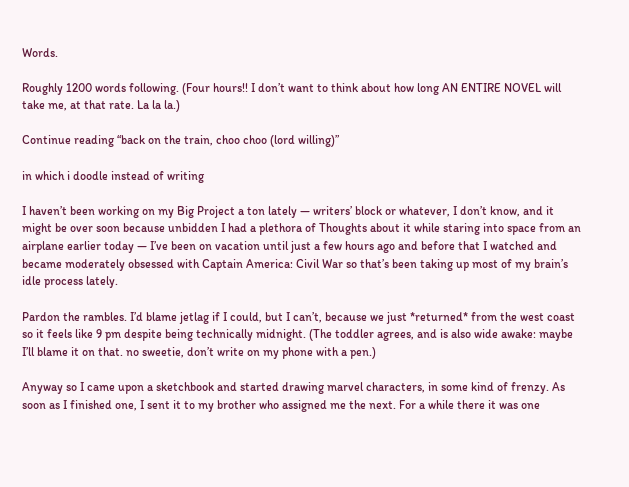Words.

Roughly 1200 words following. (Four hours!! I don’t want to think about how long AN ENTIRE NOVEL will take me, at that rate. La la la.)

Continue reading “back on the train, choo choo (lord willing)”

in which i doodle instead of writing

I haven’t been working on my Big Project a ton lately — writers’ block or whatever, I don’t know, and it might be over soon because unbidden I had a plethora of Thoughts about it while staring into space from an airplane earlier today — I’ve been on vacation until just a few hours ago and before that I watched and became moderately obsessed with Captain America: Civil War so that’s been taking up most of my brain’s idle process lately.

Pardon the rambles. I’d blame jetlag if I could, but I can’t, because we just *returned* from the west coast so it feels like 9 pm despite being technically midnight. (The toddler agrees, and is also wide awake: maybe I’ll blame it on that. no sweetie, don’t write on my phone with a pen.)

Anyway so I came upon a sketchbook and started drawing marvel characters, in some kind of frenzy. As soon as I finished one, I sent it to my brother who assigned me the next. For a while there it was one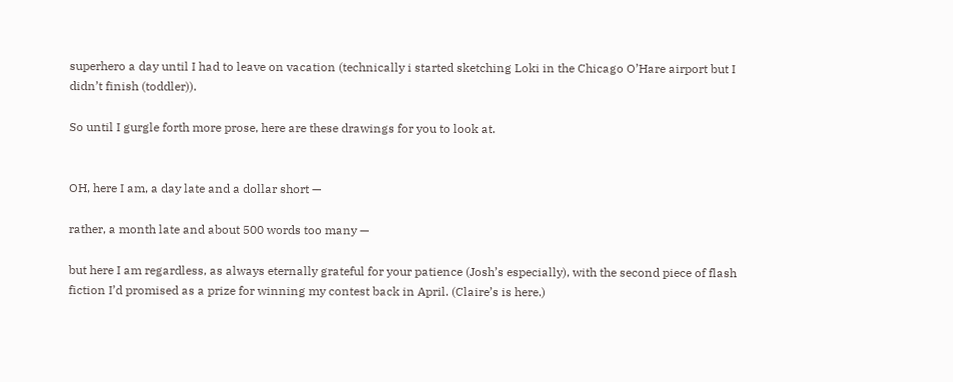superhero a day until I had to leave on vacation (technically i started sketching Loki in the Chicago O’Hare airport but I didn’t finish (toddler)).

So until I gurgle forth more prose, here are these drawings for you to look at.


OH, here I am, a day late and a dollar short —

rather, a month late and about 500 words too many —

but here I am regardless, as always eternally grateful for your patience (Josh’s especially), with the second piece of flash fiction I’d promised as a prize for winning my contest back in April. (Claire’s is here.)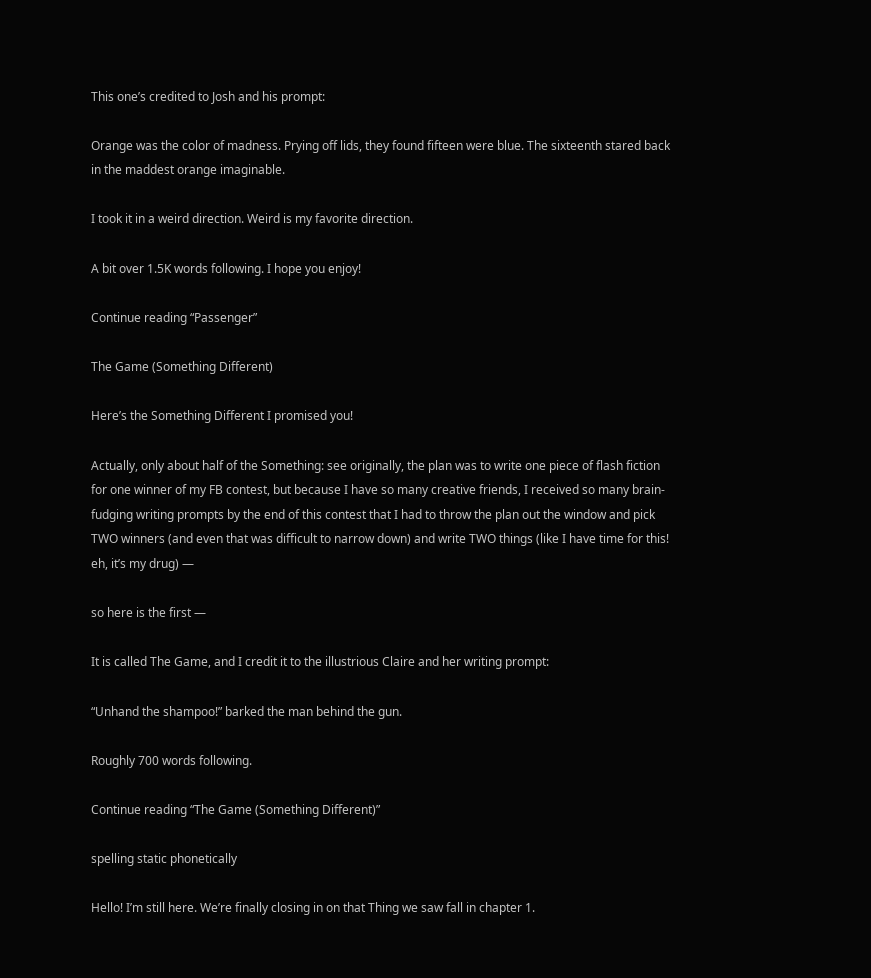This one’s credited to Josh and his prompt:

Orange was the color of madness. Prying off lids, they found fifteen were blue. The sixteenth stared back in the maddest orange imaginable.

I took it in a weird direction. Weird is my favorite direction.

A bit over 1.5K words following. I hope you enjoy!

Continue reading “Passenger”

The Game (Something Different)

Here’s the Something Different I promised you!

Actually, only about half of the Something: see originally, the plan was to write one piece of flash fiction for one winner of my FB contest, but because I have so many creative friends, I received so many brain-fudging writing prompts by the end of this contest that I had to throw the plan out the window and pick TWO winners (and even that was difficult to narrow down) and write TWO things (like I have time for this! eh, it’s my drug) —

so here is the first —

It is called The Game, and I credit it to the illustrious Claire and her writing prompt:

“Unhand the shampoo!” barked the man behind the gun.

Roughly 700 words following.

Continue reading “The Game (Something Different)”

spelling static phonetically

Hello! I’m still here. We’re finally closing in on that Thing we saw fall in chapter 1.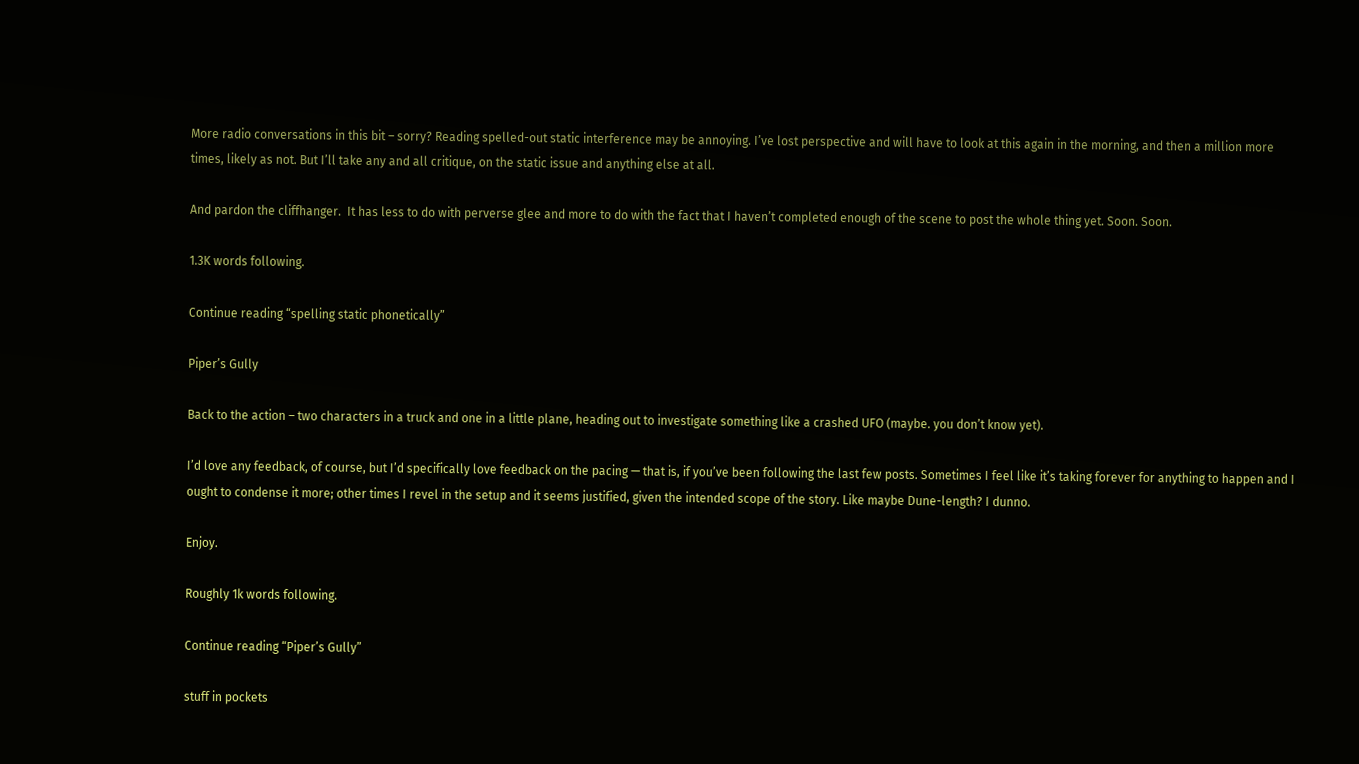More radio conversations in this bit – sorry? Reading spelled-out static interference may be annoying. I’ve lost perspective and will have to look at this again in the morning, and then a million more times, likely as not. But I’ll take any and all critique, on the static issue and anything else at all.

And pardon the cliffhanger.  It has less to do with perverse glee and more to do with the fact that I haven’t completed enough of the scene to post the whole thing yet. Soon. Soon.

1.3K words following.

Continue reading “spelling static phonetically”

Piper’s Gully

Back to the action – two characters in a truck and one in a little plane, heading out to investigate something like a crashed UFO (maybe. you don’t know yet).

I’d love any feedback, of course, but I’d specifically love feedback on the pacing — that is, if you’ve been following the last few posts. Sometimes I feel like it’s taking forever for anything to happen and I ought to condense it more; other times I revel in the setup and it seems justified, given the intended scope of the story. Like maybe Dune-length? I dunno.

Enjoy.

Roughly 1k words following.

Continue reading “Piper’s Gully”

stuff in pockets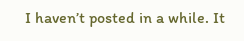I haven’t posted in a while. It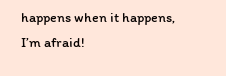happens when it happens, I’m afraid!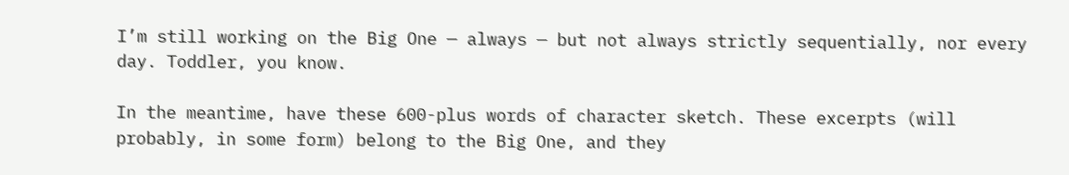I’m still working on the Big One — always — but not always strictly sequentially, nor every day. Toddler, you know.

In the meantime, have these 600-plus words of character sketch. These excerpts (will probably, in some form) belong to the Big One, and they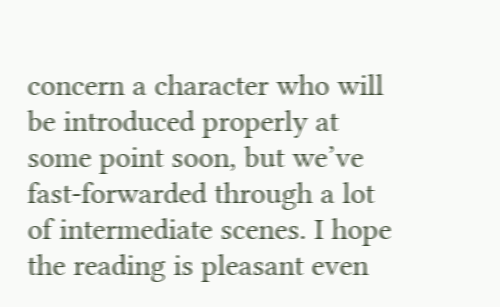concern a character who will be introduced properly at some point soon, but we’ve fast-forwarded through a lot of intermediate scenes. I hope the reading is pleasant even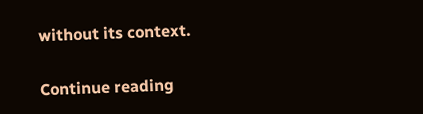without its context.

Continue reading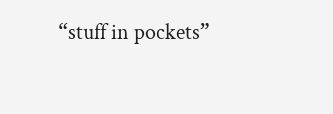“stuff in pockets”